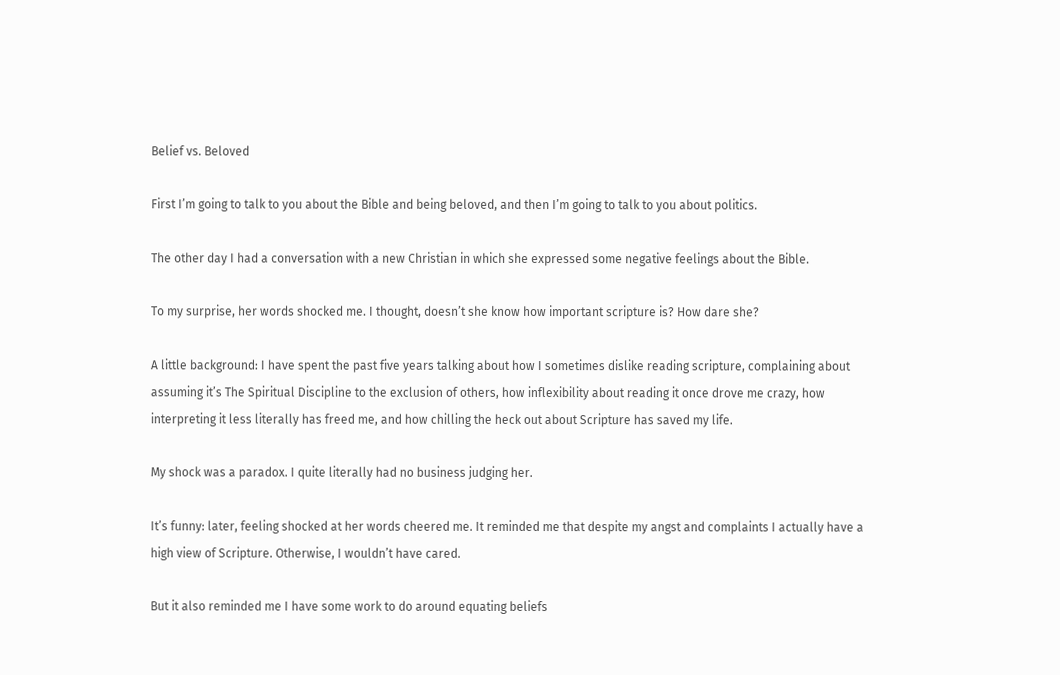Belief vs. Beloved

First I’m going to talk to you about the Bible and being beloved, and then I’m going to talk to you about politics.

The other day I had a conversation with a new Christian in which she expressed some negative feelings about the Bible.

To my surprise, her words shocked me. I thought, doesn’t she know how important scripture is? How dare she?

A little background: I have spent the past five years talking about how I sometimes dislike reading scripture, complaining about assuming it’s The Spiritual Discipline to the exclusion of others, how inflexibility about reading it once drove me crazy, how interpreting it less literally has freed me, and how chilling the heck out about Scripture has saved my life.

My shock was a paradox. I quite literally had no business judging her.

It’s funny: later, feeling shocked at her words cheered me. It reminded me that despite my angst and complaints I actually have a high view of Scripture. Otherwise, I wouldn’t have cared.

But it also reminded me I have some work to do around equating beliefs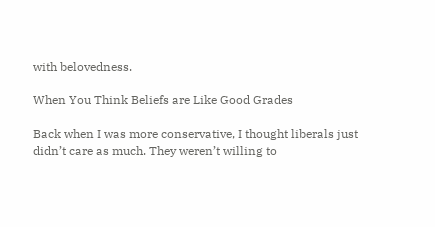with belovedness.

When You Think Beliefs are Like Good Grades

Back when I was more conservative, I thought liberals just didn’t care as much. They weren’t willing to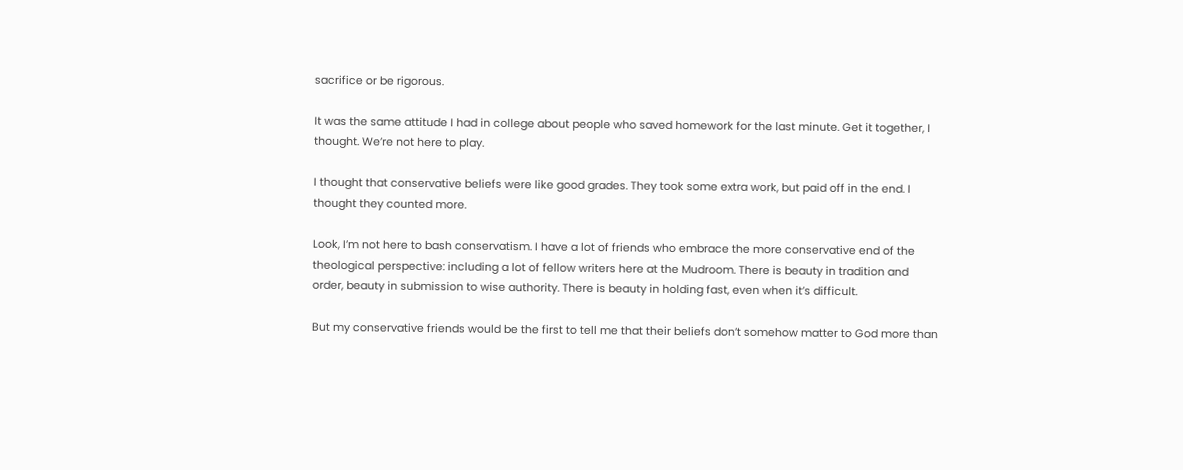sacrifice or be rigorous.

It was the same attitude I had in college about people who saved homework for the last minute. Get it together, I thought. We’re not here to play.

I thought that conservative beliefs were like good grades. They took some extra work, but paid off in the end. I thought they counted more.

Look, I’m not here to bash conservatism. I have a lot of friends who embrace the more conservative end of the theological perspective: including a lot of fellow writers here at the Mudroom. There is beauty in tradition and order, beauty in submission to wise authority. There is beauty in holding fast, even when it’s difficult.

But my conservative friends would be the first to tell me that their beliefs don’t somehow matter to God more than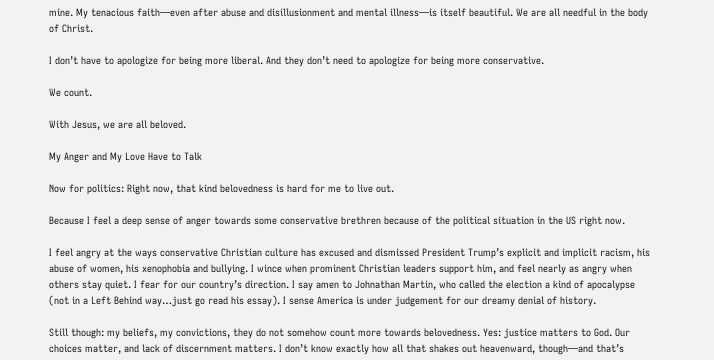mine. My tenacious faith—even after abuse and disillusionment and mental illness—is itself beautiful. We are all needful in the body of Christ.

I don’t have to apologize for being more liberal. And they don’t need to apologize for being more conservative.

We count.

With Jesus, we are all beloved.

My Anger and My Love Have to Talk

Now for politics: Right now, that kind belovedness is hard for me to live out.

Because I feel a deep sense of anger towards some conservative brethren because of the political situation in the US right now.

I feel angry at the ways conservative Christian culture has excused and dismissed President Trump’s explicit and implicit racism, his abuse of women, his xenophobia and bullying. I wince when prominent Christian leaders support him, and feel nearly as angry when others stay quiet. I fear for our country’s direction. I say amen to Johnathan Martin, who called the election a kind of apocalypse (not in a Left Behind way…just go read his essay). I sense America is under judgement for our dreamy denial of history.

Still though: my beliefs, my convictions, they do not somehow count more towards belovedness. Yes: justice matters to God. Our choices matter, and lack of discernment matters. I don’t know exactly how all that shakes out heavenward, though—and that’s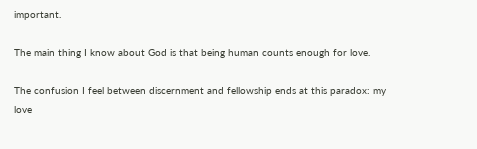important.

The main thing I know about God is that being human counts enough for love.

The confusion I feel between discernment and fellowship ends at this paradox: my love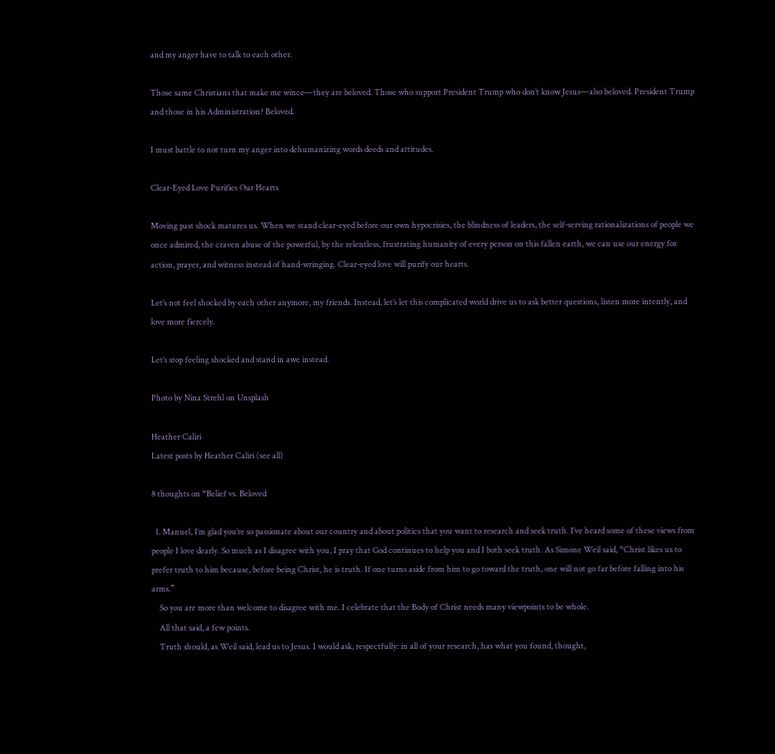and my anger have to talk to each other.

Those same Christians that make me wince—they are beloved. Those who support President Trump who don’t know Jesus—also beloved. President Trump and those in his Administration? Beloved.

I must battle to not turn my anger into dehumanizing words deeds and attitudes.

Clear-Eyed Love Purifies Our Hearts

Moving past shock matures us. When we stand clear-eyed before our own hypocrisies, the blindness of leaders, the self-serving rationalizations of people we once admired, the craven abuse of the powerful, by the relentless, frustrating humanity of every person on this fallen earth, we can use our energy for action, prayer, and witness instead of hand-wringing. Clear-eyed love will purify our hearts.

Let’s not feel shocked by each other anymore, my friends. Instead, let’s let this complicated world drive us to ask better questions, listen more intently, and love more fiercely.

Let’s stop feeling shocked and stand in awe instead.

Photo by Nina Strehl on Unsplash

Heather Caliri
Latest posts by Heather Caliri (see all)

8 thoughts on “Belief vs. Beloved

  1. Manuel, I’m glad you’re so passionate about our country and about politics that you want to research and seek truth. I’ve heard some of these views from people I love dearly. So much as I disagree with you, I pray that God continues to help you and I both seek truth. As Simone Weil said, “Christ likes us to prefer truth to him because, before being Christ, he is truth. If one turns aside from him to go toward the truth, one will not go far before falling into his arms.”
    So you are more than welcome to disagree with me. I celebrate that the Body of Christ needs many viewpoints to be whole.
    All that said, a few points.
    Truth should, as Weil said, lead us to Jesus. I would ask, respectfully: in all of your research, has what you found, thought,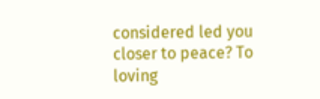considered led you closer to peace? To loving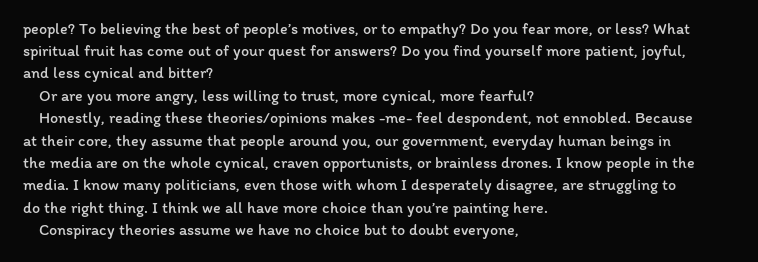people? To believing the best of people’s motives, or to empathy? Do you fear more, or less? What spiritual fruit has come out of your quest for answers? Do you find yourself more patient, joyful, and less cynical and bitter?
    Or are you more angry, less willing to trust, more cynical, more fearful?
    Honestly, reading these theories/opinions makes -me- feel despondent, not ennobled. Because at their core, they assume that people around you, our government, everyday human beings in the media are on the whole cynical, craven opportunists, or brainless drones. I know people in the media. I know many politicians, even those with whom I desperately disagree, are struggling to do the right thing. I think we all have more choice than you’re painting here.
    Conspiracy theories assume we have no choice but to doubt everyone,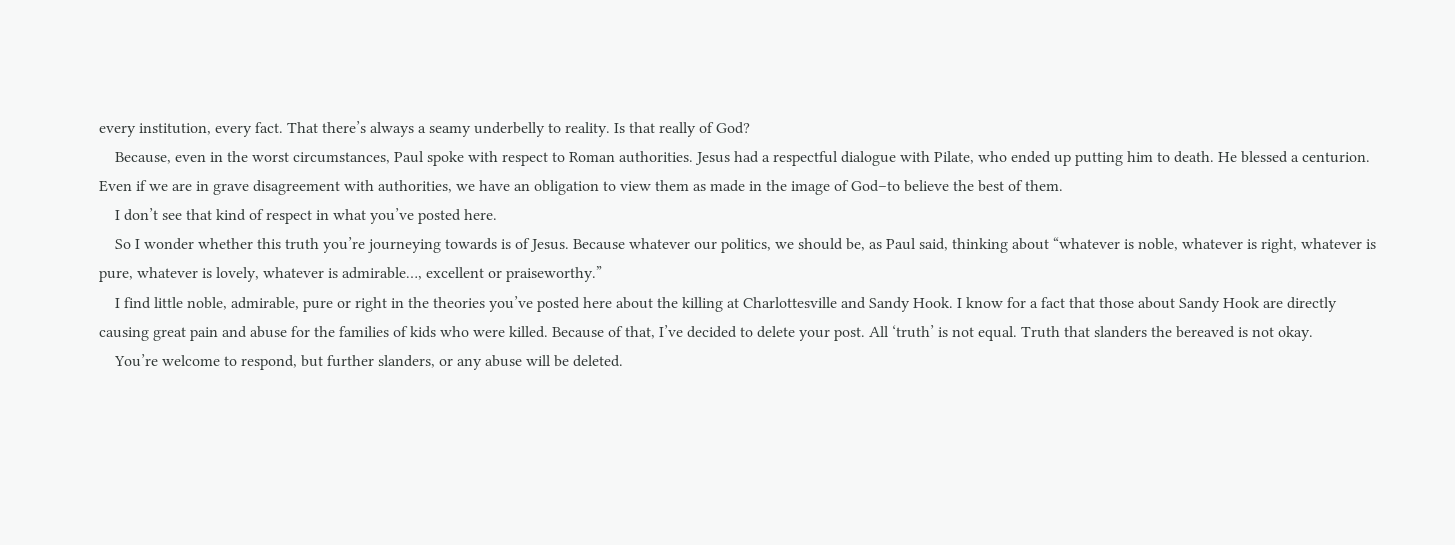every institution, every fact. That there’s always a seamy underbelly to reality. Is that really of God?
    Because, even in the worst circumstances, Paul spoke with respect to Roman authorities. Jesus had a respectful dialogue with Pilate, who ended up putting him to death. He blessed a centurion. Even if we are in grave disagreement with authorities, we have an obligation to view them as made in the image of God–to believe the best of them.
    I don’t see that kind of respect in what you’ve posted here.
    So I wonder whether this truth you’re journeying towards is of Jesus. Because whatever our politics, we should be, as Paul said, thinking about “whatever is noble, whatever is right, whatever is pure, whatever is lovely, whatever is admirable…, excellent or praiseworthy.”
    I find little noble, admirable, pure or right in the theories you’ve posted here about the killing at Charlottesville and Sandy Hook. I know for a fact that those about Sandy Hook are directly causing great pain and abuse for the families of kids who were killed. Because of that, I’ve decided to delete your post. All ‘truth’ is not equal. Truth that slanders the bereaved is not okay.
    You’re welcome to respond, but further slanders, or any abuse will be deleted.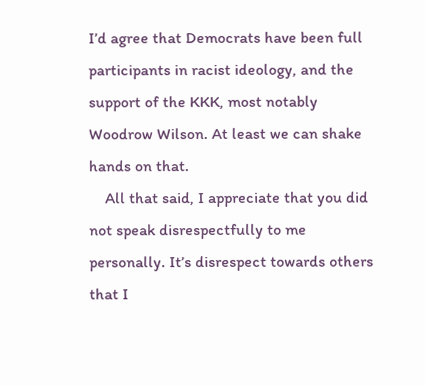I’d agree that Democrats have been full participants in racist ideology, and the support of the KKK, most notably Woodrow Wilson. At least we can shake hands on that.
    All that said, I appreciate that you did not speak disrespectfully to me personally. It’s disrespect towards others that I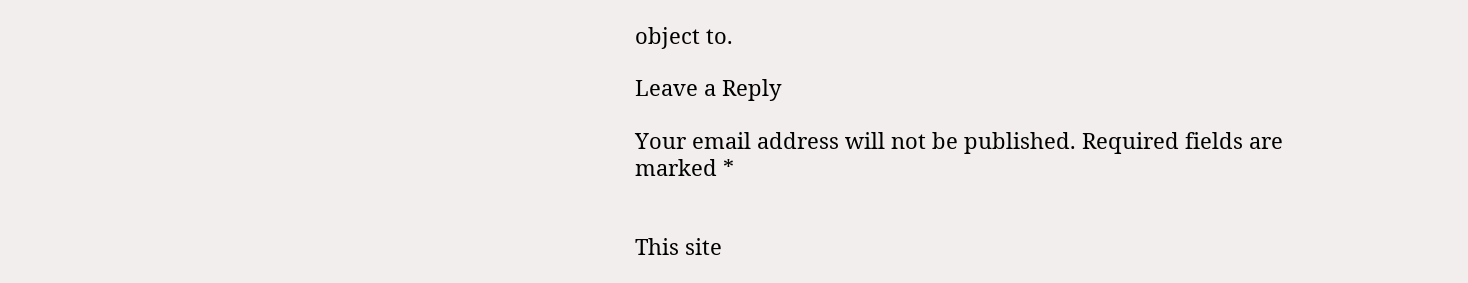object to.

Leave a Reply

Your email address will not be published. Required fields are marked *


This site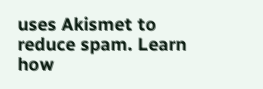uses Akismet to reduce spam. Learn how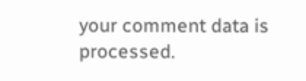your comment data is processed.